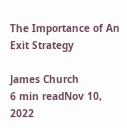The Importance of An Exit Strategy

James Church
6 min readNov 10, 2022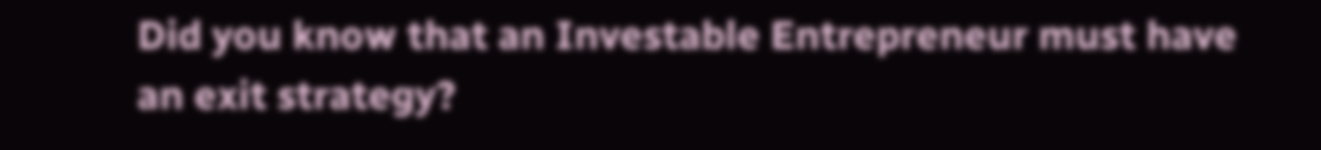Did you know that an Investable Entrepreneur must have an exit strategy?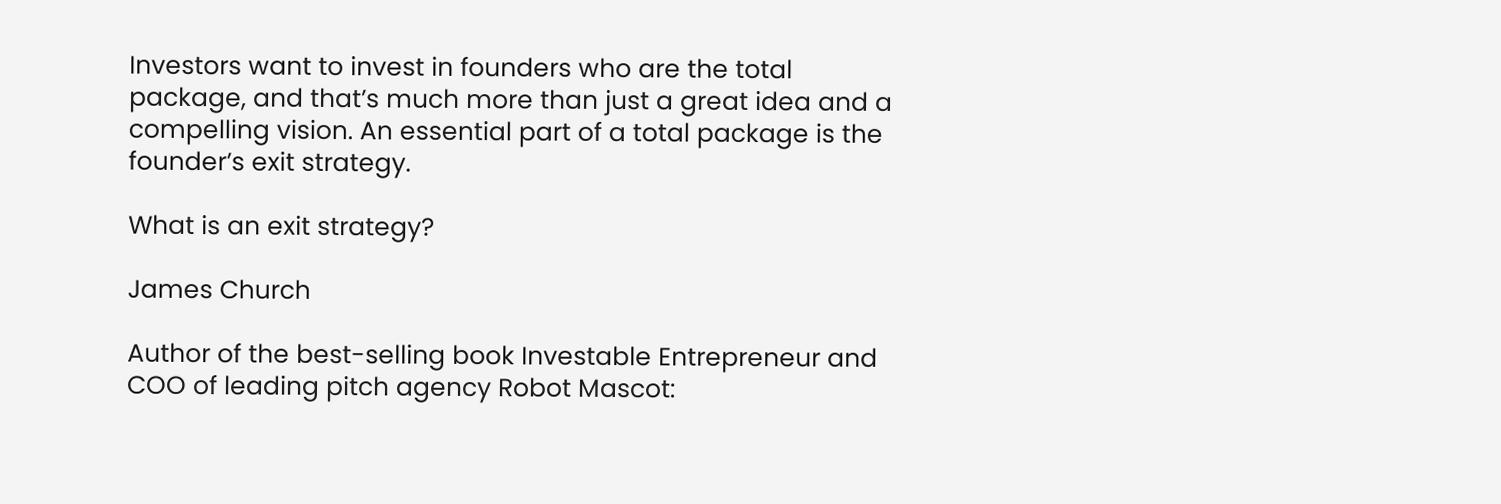Investors want to invest in founders who are the total package, and that’s much more than just a great idea and a compelling vision. An essential part of a total package is the founder’s exit strategy.

What is an exit strategy?

James Church

Author of the best-selling book Investable Entrepreneur and COO of leading pitch agency Robot Mascot: